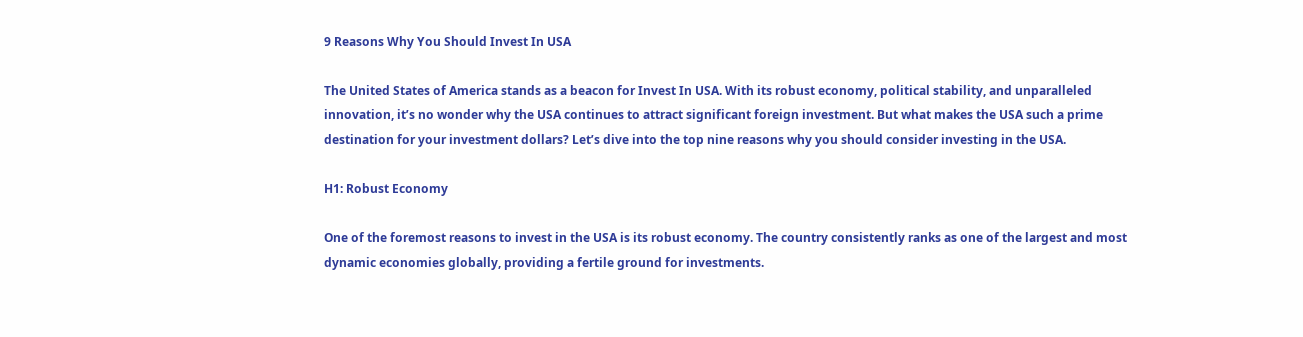9 Reasons Why You Should Invest In USA

The United States of America stands as a beacon for Invest In USA. With its robust economy, political stability, and unparalleled innovation, it’s no wonder why the USA continues to attract significant foreign investment. But what makes the USA such a prime destination for your investment dollars? Let’s dive into the top nine reasons why you should consider investing in the USA.

H1: Robust Economy

One of the foremost reasons to invest in the USA is its robust economy. The country consistently ranks as one of the largest and most dynamic economies globally, providing a fertile ground for investments.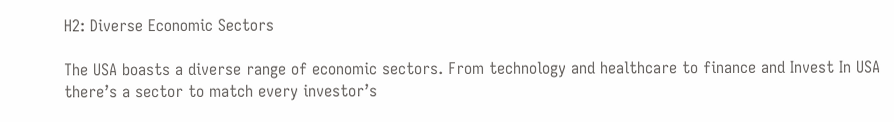H2: Diverse Economic Sectors

The USA boasts a diverse range of economic sectors. From technology and healthcare to finance and Invest In USA there’s a sector to match every investor’s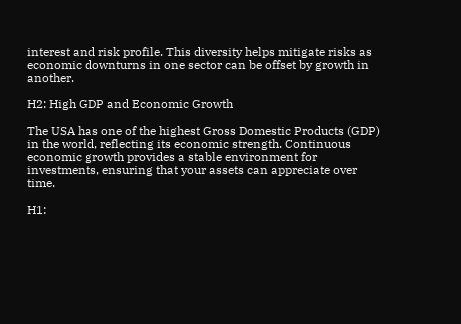interest and risk profile. This diversity helps mitigate risks as economic downturns in one sector can be offset by growth in another.

H2: High GDP and Economic Growth

The USA has one of the highest Gross Domestic Products (GDP) in the world, reflecting its economic strength. Continuous economic growth provides a stable environment for investments, ensuring that your assets can appreciate over time.

H1: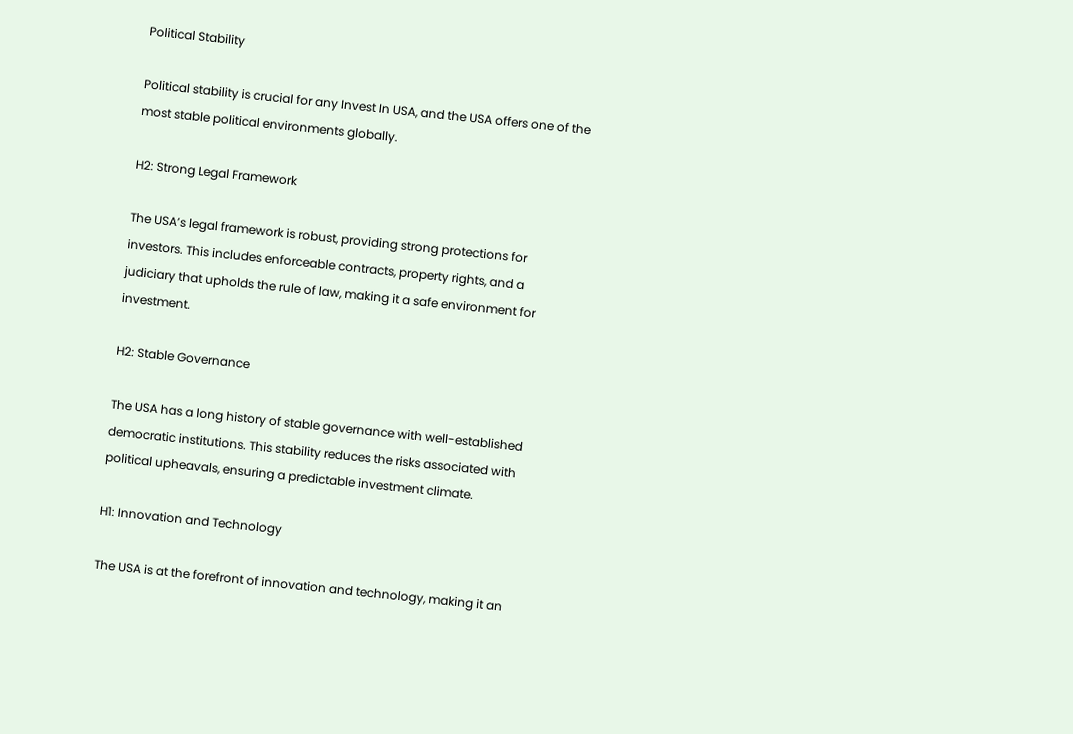Political Stability

Political stability is crucial for any Invest In USA, and the USA offers one of the most stable political environments globally.

H2: Strong Legal Framework

The USA’s legal framework is robust, providing strong protections for investors. This includes enforceable contracts, property rights, and a judiciary that upholds the rule of law, making it a safe environment for investment.

H2: Stable Governance

The USA has a long history of stable governance with well-established democratic institutions. This stability reduces the risks associated with political upheavals, ensuring a predictable investment climate.

H1: Innovation and Technology

The USA is at the forefront of innovation and technology, making it an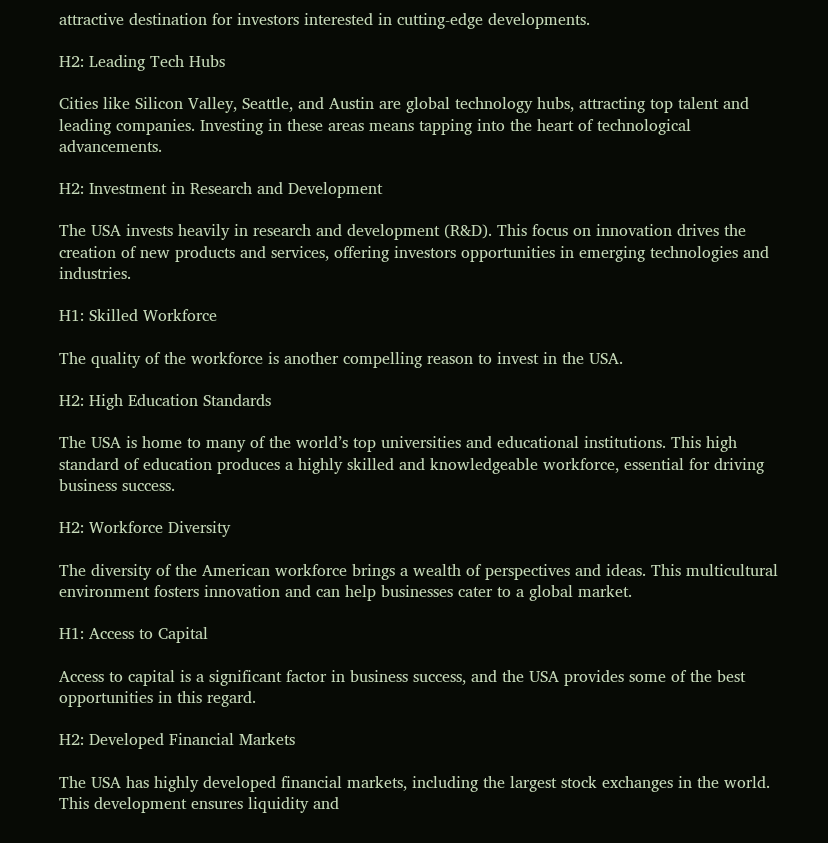attractive destination for investors interested in cutting-edge developments.

H2: Leading Tech Hubs

Cities like Silicon Valley, Seattle, and Austin are global technology hubs, attracting top talent and leading companies. Investing in these areas means tapping into the heart of technological advancements.

H2: Investment in Research and Development

The USA invests heavily in research and development (R&D). This focus on innovation drives the creation of new products and services, offering investors opportunities in emerging technologies and industries.

H1: Skilled Workforce

The quality of the workforce is another compelling reason to invest in the USA.

H2: High Education Standards

The USA is home to many of the world’s top universities and educational institutions. This high standard of education produces a highly skilled and knowledgeable workforce, essential for driving business success.

H2: Workforce Diversity

The diversity of the American workforce brings a wealth of perspectives and ideas. This multicultural environment fosters innovation and can help businesses cater to a global market.

H1: Access to Capital

Access to capital is a significant factor in business success, and the USA provides some of the best opportunities in this regard.

H2: Developed Financial Markets

The USA has highly developed financial markets, including the largest stock exchanges in the world. This development ensures liquidity and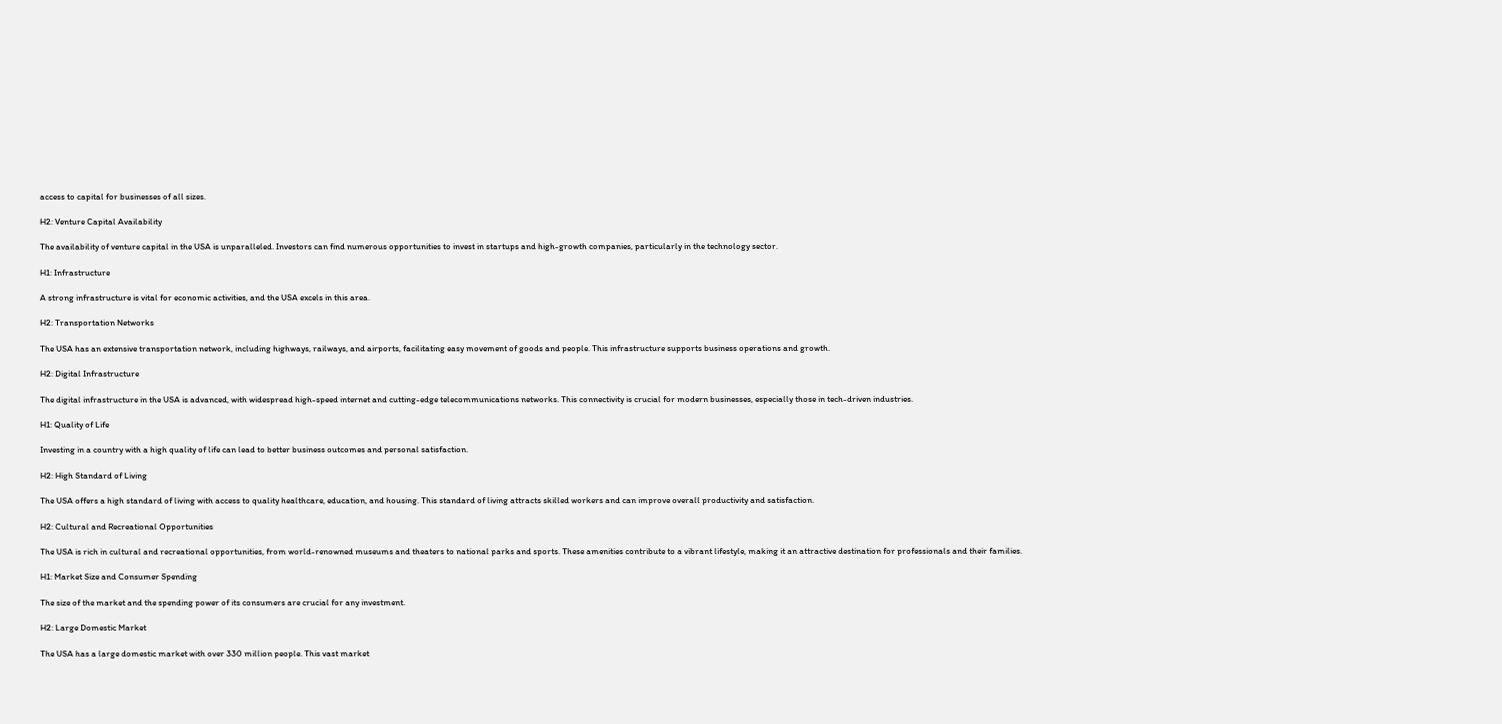access to capital for businesses of all sizes.

H2: Venture Capital Availability

The availability of venture capital in the USA is unparalleled. Investors can find numerous opportunities to invest in startups and high-growth companies, particularly in the technology sector.

H1: Infrastructure

A strong infrastructure is vital for economic activities, and the USA excels in this area.

H2: Transportation Networks

The USA has an extensive transportation network, including highways, railways, and airports, facilitating easy movement of goods and people. This infrastructure supports business operations and growth.

H2: Digital Infrastructure

The digital infrastructure in the USA is advanced, with widespread high-speed internet and cutting-edge telecommunications networks. This connectivity is crucial for modern businesses, especially those in tech-driven industries.

H1: Quality of Life

Investing in a country with a high quality of life can lead to better business outcomes and personal satisfaction.

H2: High Standard of Living

The USA offers a high standard of living with access to quality healthcare, education, and housing. This standard of living attracts skilled workers and can improve overall productivity and satisfaction.

H2: Cultural and Recreational Opportunities

The USA is rich in cultural and recreational opportunities, from world-renowned museums and theaters to national parks and sports. These amenities contribute to a vibrant lifestyle, making it an attractive destination for professionals and their families.

H1: Market Size and Consumer Spending

The size of the market and the spending power of its consumers are crucial for any investment.

H2: Large Domestic Market

The USA has a large domestic market with over 330 million people. This vast market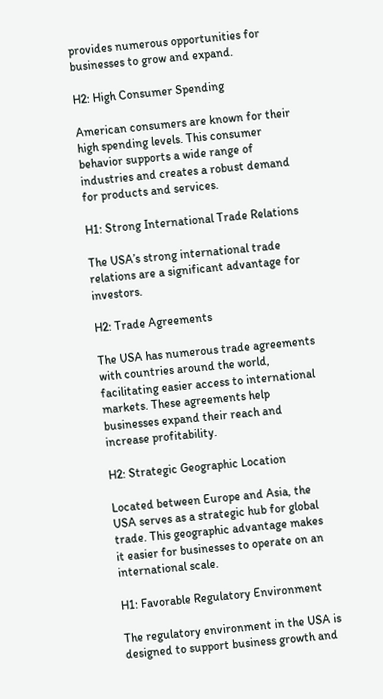provides numerous opportunities for businesses to grow and expand.

H2: High Consumer Spending

American consumers are known for their high spending levels. This consumer behavior supports a wide range of industries and creates a robust demand for products and services.

H1: Strong International Trade Relations

The USA’s strong international trade relations are a significant advantage for investors.

H2: Trade Agreements

The USA has numerous trade agreements with countries around the world, facilitating easier access to international markets. These agreements help businesses expand their reach and increase profitability.

H2: Strategic Geographic Location

Located between Europe and Asia, the USA serves as a strategic hub for global trade. This geographic advantage makes it easier for businesses to operate on an international scale.

H1: Favorable Regulatory Environment

The regulatory environment in the USA is designed to support business growth and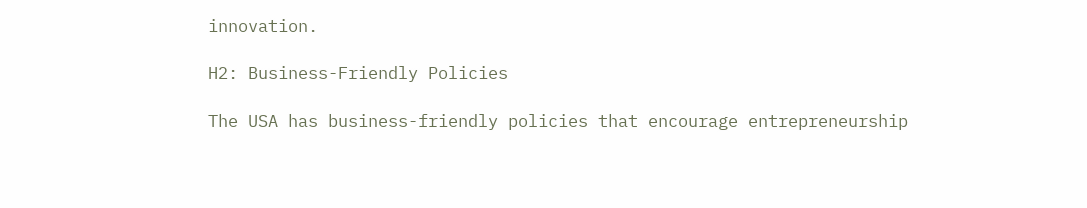innovation.

H2: Business-Friendly Policies

The USA has business-friendly policies that encourage entrepreneurship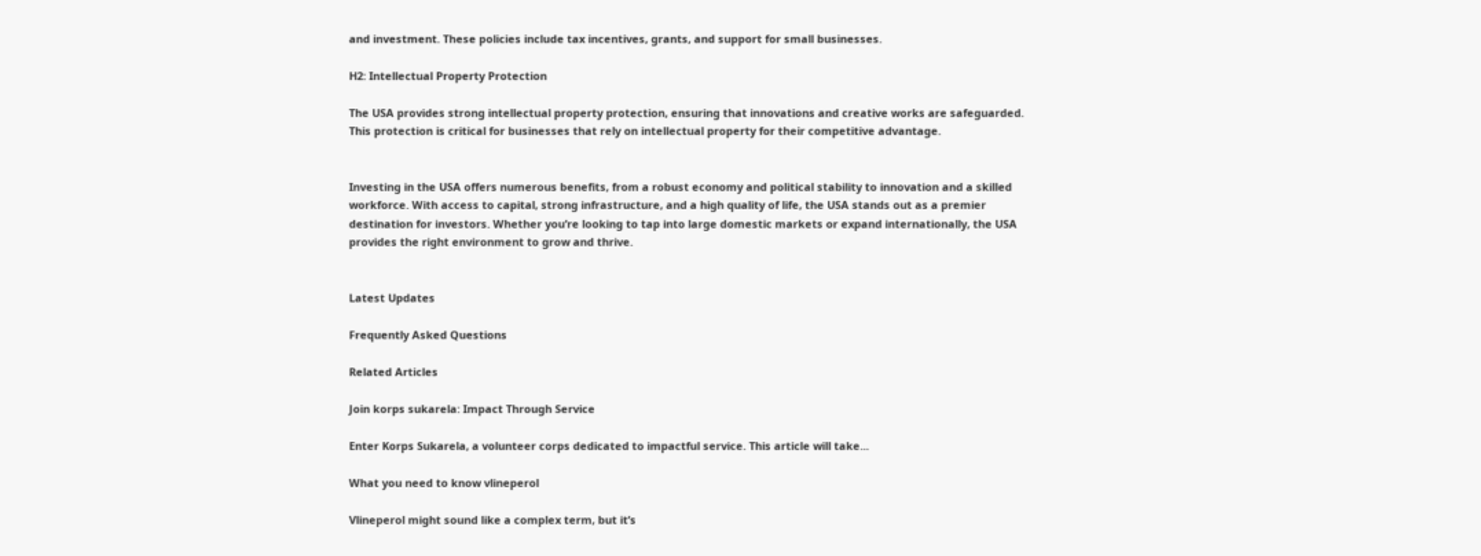and investment. These policies include tax incentives, grants, and support for small businesses.

H2: Intellectual Property Protection

The USA provides strong intellectual property protection, ensuring that innovations and creative works are safeguarded. This protection is critical for businesses that rely on intellectual property for their competitive advantage.


Investing in the USA offers numerous benefits, from a robust economy and political stability to innovation and a skilled workforce. With access to capital, strong infrastructure, and a high quality of life, the USA stands out as a premier destination for investors. Whether you’re looking to tap into large domestic markets or expand internationally, the USA provides the right environment to grow and thrive.


Latest Updates

Frequently Asked Questions

Related Articles

Join korps sukarela: Impact Through Service

Enter Korps Sukarela, a volunteer corps dedicated to impactful service. This article will take...

What you need to know vlineperol

Vlineperol might sound like a complex term, but it’s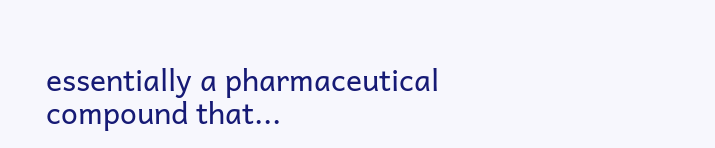essentially a pharmaceutical compound that...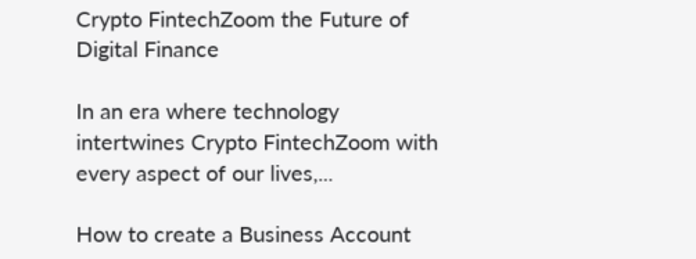Crypto FintechZoom the Future of Digital Finance

In an era where technology intertwines Crypto FintechZoom with every aspect of our lives,...

How to create a Business Account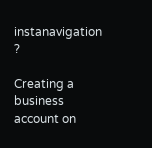instanavigation ?

Creating a business account on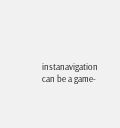instanavigation can be a game-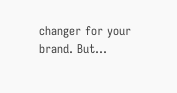changer for your brand. But...